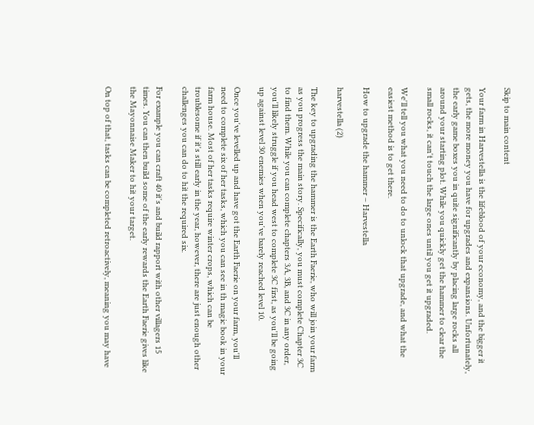Skip to main content

Your farm in Harvestella is the lifeblood of your economy, and the bigger it gets, the more money you have for upgrades and expansions. Unfortunately, the early game boxes you in quite significantly by placing large rocks all around your starting plot. While you quickly get the hammer to clear the small rocks, it can't touch the large ones until you get it upgraded.

We'll tell you what you need to do to unlock that upgrade, and what the easiest method is to get there.

How to upgrade the hammer – Harvestella

harvestella (2)

The key to upgrading the hammer is the Earth Faerie, who will join your farm as you progress the main story. Specifically, you must complete Chapter 3C to find them. While you can complete chapters 3A, 3B, and 3C in any order, you'll likely struggle if you head west to complete 3C first, as you'll be going up against level 30 enemies when you've barely reached level 10.

Once you've levelled up and have got the Earth Faerie on your farm, you'll need to complete six of her tasks, which you can see in th magic book in your farm house. Most of her tasks require winter crops, which can be troublesome if it's still early in the year, however, there are just enough other challenges you can do to hit the required six.

For example you can craft 40 it's and build rapport with other villagers 15 times. You can then build some of the early rewards the Earth Faerie gives like the Mayonnaise Maker to hit your target.

On top of that, tasks can be completed retroactively, meaning you may have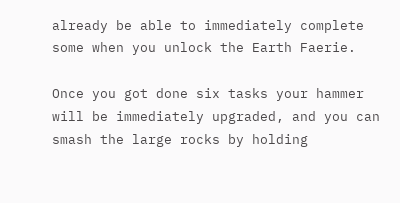already be able to immediately complete some when you unlock the Earth Faerie.

Once you got done six tasks your hammer will be immediately upgraded, and you can smash the large rocks by holding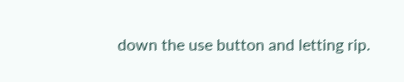down the use button and letting rip.